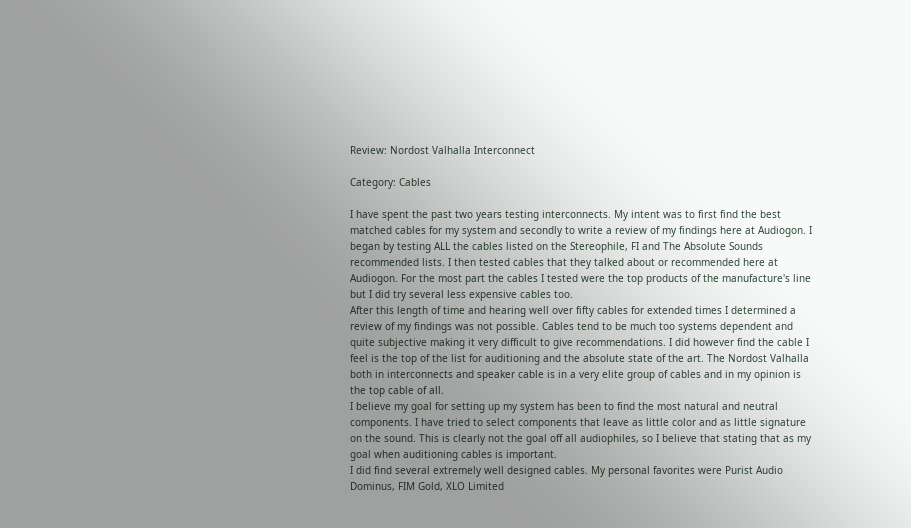Review: Nordost Valhalla Interconnect

Category: Cables

I have spent the past two years testing interconnects. My intent was to first find the best matched cables for my system and secondly to write a review of my findings here at Audiogon. I began by testing ALL the cables listed on the Stereophile, FI and The Absolute Sounds recommended lists. I then tested cables that they talked about or recommended here at Audiogon. For the most part the cables I tested were the top products of the manufacture's line but I did try several less expensive cables too.
After this length of time and hearing well over fifty cables for extended times I determined a review of my findings was not possible. Cables tend to be much too systems dependent and quite subjective making it very difficult to give recommendations. I did however find the cable I feel is the top of the list for auditioning and the absolute state of the art. The Nordost Valhalla both in interconnects and speaker cable is in a very elite group of cables and in my opinion is the top cable of all.
I believe my goal for setting up my system has been to find the most natural and neutral components. I have tried to select components that leave as little color and as little signature on the sound. This is clearly not the goal off all audiophiles, so I believe that stating that as my goal when auditioning cables is important.
I did find several extremely well designed cables. My personal favorites were Purist Audio Dominus, FIM Gold, XLO Limited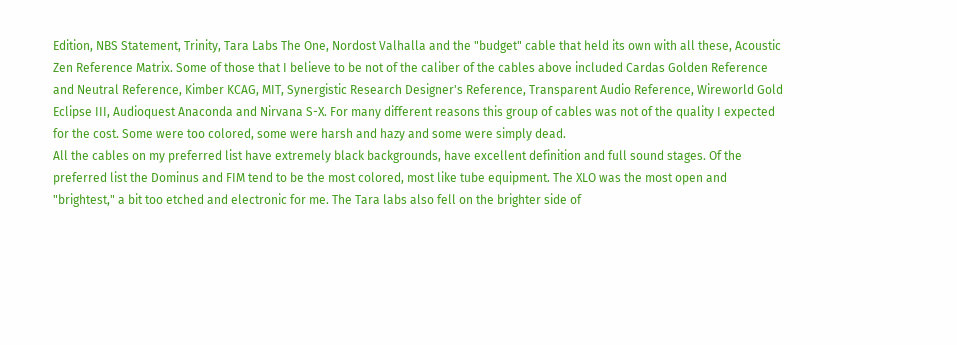Edition, NBS Statement, Trinity, Tara Labs The One, Nordost Valhalla and the "budget" cable that held its own with all these, Acoustic Zen Reference Matrix. Some of those that I believe to be not of the caliber of the cables above included Cardas Golden Reference and Neutral Reference, Kimber KCAG, MIT, Synergistic Research Designer's Reference, Transparent Audio Reference, Wireworld Gold Eclipse III, Audioquest Anaconda and Nirvana S-X. For many different reasons this group of cables was not of the quality I expected for the cost. Some were too colored, some were harsh and hazy and some were simply dead.
All the cables on my preferred list have extremely black backgrounds, have excellent definition and full sound stages. Of the preferred list the Dominus and FIM tend to be the most colored, most like tube equipment. The XLO was the most open and "brightest," a bit too etched and electronic for me. The Tara labs also fell on the brighter side of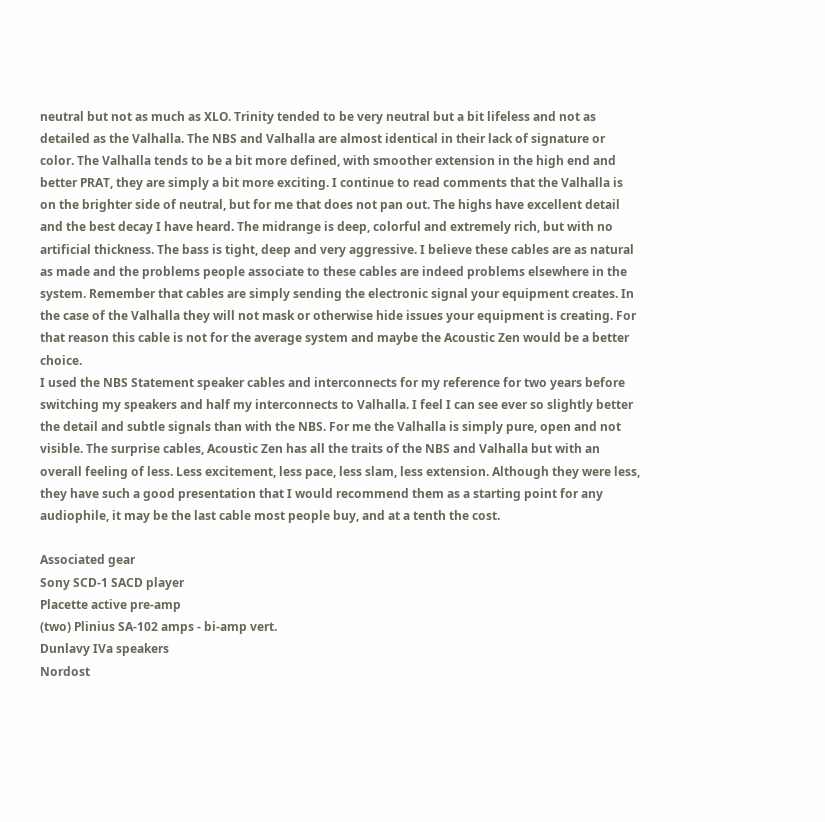neutral but not as much as XLO. Trinity tended to be very neutral but a bit lifeless and not as detailed as the Valhalla. The NBS and Valhalla are almost identical in their lack of signature or color. The Valhalla tends to be a bit more defined, with smoother extension in the high end and better PRAT, they are simply a bit more exciting. I continue to read comments that the Valhalla is on the brighter side of neutral, but for me that does not pan out. The highs have excellent detail and the best decay I have heard. The midrange is deep, colorful and extremely rich, but with no artificial thickness. The bass is tight, deep and very aggressive. I believe these cables are as natural as made and the problems people associate to these cables are indeed problems elsewhere in the system. Remember that cables are simply sending the electronic signal your equipment creates. In the case of the Valhalla they will not mask or otherwise hide issues your equipment is creating. For that reason this cable is not for the average system and maybe the Acoustic Zen would be a better choice.
I used the NBS Statement speaker cables and interconnects for my reference for two years before switching my speakers and half my interconnects to Valhalla. I feel I can see ever so slightly better the detail and subtle signals than with the NBS. For me the Valhalla is simply pure, open and not visible. The surprise cables, Acoustic Zen has all the traits of the NBS and Valhalla but with an overall feeling of less. Less excitement, less pace, less slam, less extension. Although they were less, they have such a good presentation that I would recommend them as a starting point for any audiophile, it may be the last cable most people buy, and at a tenth the cost.

Associated gear
Sony SCD-1 SACD player
Placette active pre-amp
(two) Plinius SA-102 amps - bi-amp vert.
Dunlavy IVa speakers
Nordost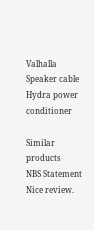Valhalla Speaker cable
Hydra power conditioner

Similar products
NBS Statement
Nice review.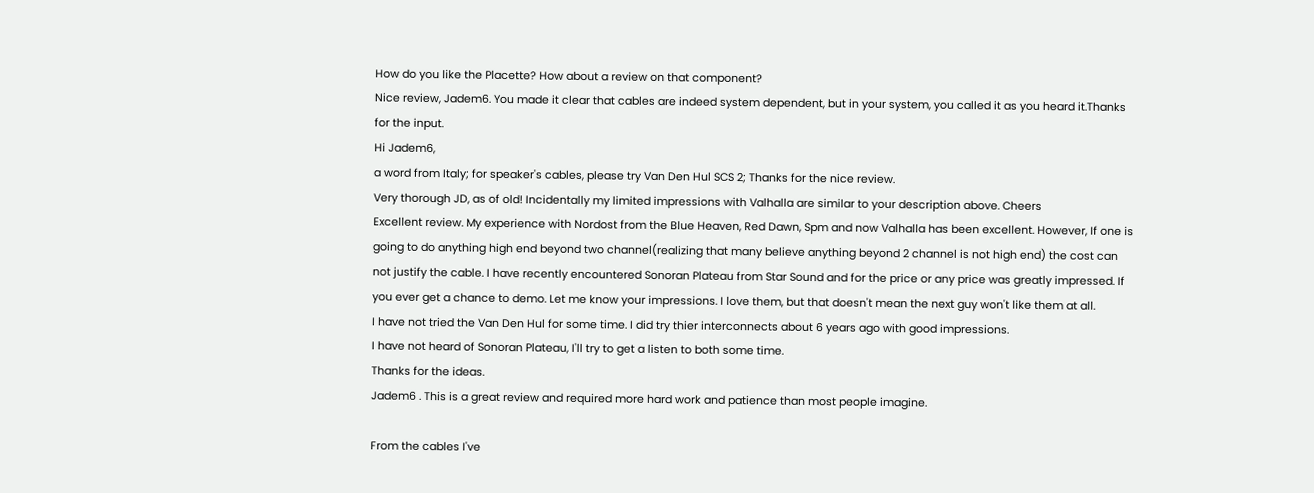How do you like the Placette? How about a review on that component?
Nice review, Jadem6. You made it clear that cables are indeed system dependent, but in your system, you called it as you heard it.Thanks for the input.
Hi Jadem6,
a word from Italy; for speaker's cables, please try Van Den Hul SCS 2; Thanks for the nice review.
Very thorough JD, as of old! Incidentally my limited impressions with Valhalla are similar to your description above. Cheers
Excellent review. My experience with Nordost from the Blue Heaven, Red Dawn, Spm and now Valhalla has been excellent. However, If one is going to do anything high end beyond two channel(realizing that many believe anything beyond 2 channel is not high end) the cost can not justify the cable. I have recently encountered Sonoran Plateau from Star Sound and for the price or any price was greatly impressed. If you ever get a chance to demo. Let me know your impressions. I love them, but that doesn't mean the next guy won't like them at all.
I have not tried the Van Den Hul for some time. I did try thier interconnects about 6 years ago with good impressions.
I have not heard of Sonoran Plateau, I'll try to get a listen to both some time.
Thanks for the ideas.
Jadem6 . This is a great review and required more hard work and patience than most people imagine.

From the cables I've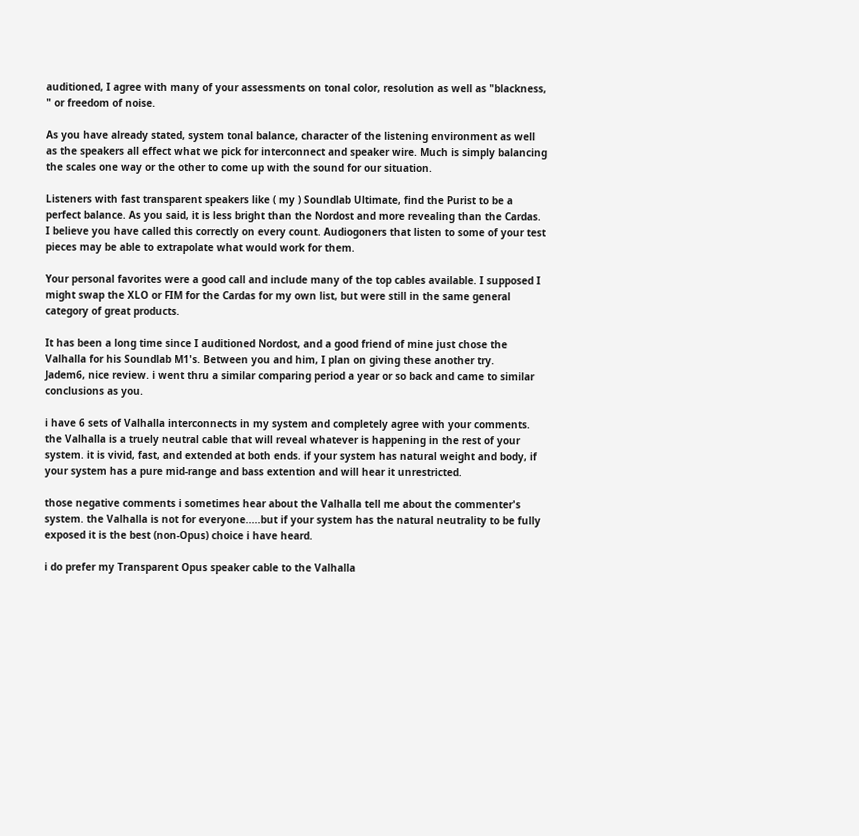auditioned, I agree with many of your assessments on tonal color, resolution as well as "blackness, " or freedom of noise.

As you have already stated, system tonal balance, character of the listening environment as well as the speakers all effect what we pick for interconnect and speaker wire. Much is simply balancing the scales one way or the other to come up with the sound for our situation.

Listeners with fast transparent speakers like ( my ) Soundlab Ultimate, find the Purist to be a perfect balance. As you said, it is less bright than the Nordost and more revealing than the Cardas. I believe you have called this correctly on every count. Audiogoners that listen to some of your test pieces may be able to extrapolate what would work for them.

Your personal favorites were a good call and include many of the top cables available. I supposed I might swap the XLO or FIM for the Cardas for my own list, but were still in the same general category of great products.

It has been a long time since I auditioned Nordost, and a good friend of mine just chose the Valhalla for his Soundlab M1's. Between you and him, I plan on giving these another try.
Jadem6, nice review. i went thru a similar comparing period a year or so back and came to similar conclusions as you.

i have 6 sets of Valhalla interconnects in my system and completely agree with your comments. the Valhalla is a truely neutral cable that will reveal whatever is happening in the rest of your system. it is vivid, fast, and extended at both ends. if your system has natural weight and body, if your system has a pure mid-range and bass extention and will hear it unrestricted.

those negative comments i sometimes hear about the Valhalla tell me about the commenter's system. the Valhalla is not for everyone.....but if your system has the natural neutrality to be fully exposed it is the best (non-Opus) choice i have heard.

i do prefer my Transparent Opus speaker cable to the Valhalla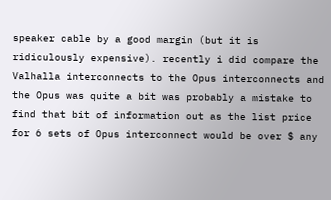speaker cable by a good margin (but it is ridiculously expensive). recently i did compare the Valhalla interconnects to the Opus interconnects and the Opus was quite a bit was probably a mistake to find that bit of information out as the list price for 6 sets of Opus interconnect would be over $ any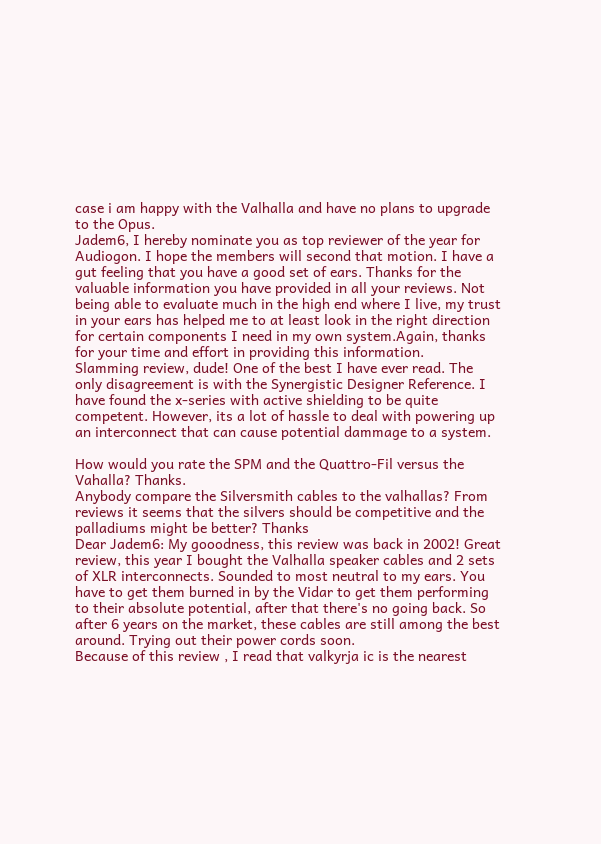case i am happy with the Valhalla and have no plans to upgrade to the Opus.
Jadem6, I hereby nominate you as top reviewer of the year for Audiogon. I hope the members will second that motion. I have a gut feeling that you have a good set of ears. Thanks for the valuable information you have provided in all your reviews. Not being able to evaluate much in the high end where I live, my trust in your ears has helped me to at least look in the right direction for certain components I need in my own system.Again, thanks for your time and effort in providing this information.
Slamming review, dude! One of the best I have ever read. The only disagreement is with the Synergistic Designer Reference. I have found the x-series with active shielding to be quite competent. However, its a lot of hassle to deal with powering up an interconnect that can cause potential dammage to a system.

How would you rate the SPM and the Quattro-Fil versus the Vahalla? Thanks.
Anybody compare the Silversmith cables to the valhallas? From reviews it seems that the silvers should be competitive and the palladiums might be better? Thanks
Dear Jadem6: My gooodness, this review was back in 2002! Great review, this year I bought the Valhalla speaker cables and 2 sets of XLR interconnects. Sounded to most neutral to my ears. You have to get them burned in by the Vidar to get them performing to their absolute potential, after that there's no going back. So after 6 years on the market, these cables are still among the best around. Trying out their power cords soon.
Because of this review , I read that valkyrja ic is the nearest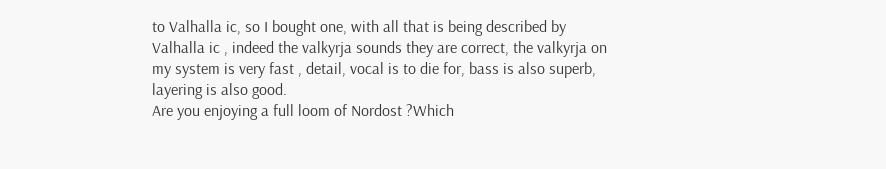to Valhalla ic, so I bought one, with all that is being described by Valhalla ic , indeed the valkyrja sounds they are correct, the valkyrja on my system is very fast , detail, vocal is to die for, bass is also superb, layering is also good.
Are you enjoying a full loom of Nordost ?Which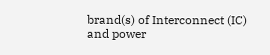brand(s) of Interconnect (IC) and power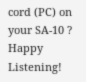cord (PC) on your SA-10 ?
Happy Listening!